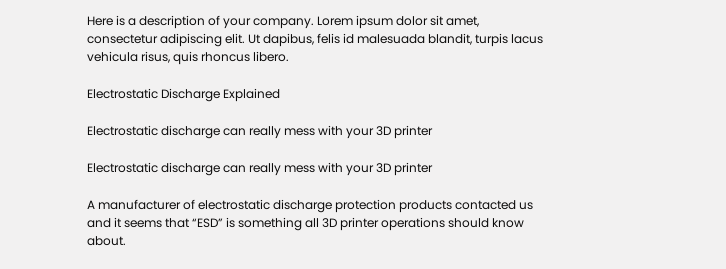Here is a description of your company. Lorem ipsum dolor sit amet, consectetur adipiscing elit. Ut dapibus, felis id malesuada blandit, turpis lacus vehicula risus, quis rhoncus libero.

Electrostatic Discharge Explained

Electrostatic discharge can really mess with your 3D printer

Electrostatic discharge can really mess with your 3D printer

A manufacturer of electrostatic discharge protection products contacted us and it seems that “ESD” is something all 3D printer operations should know about.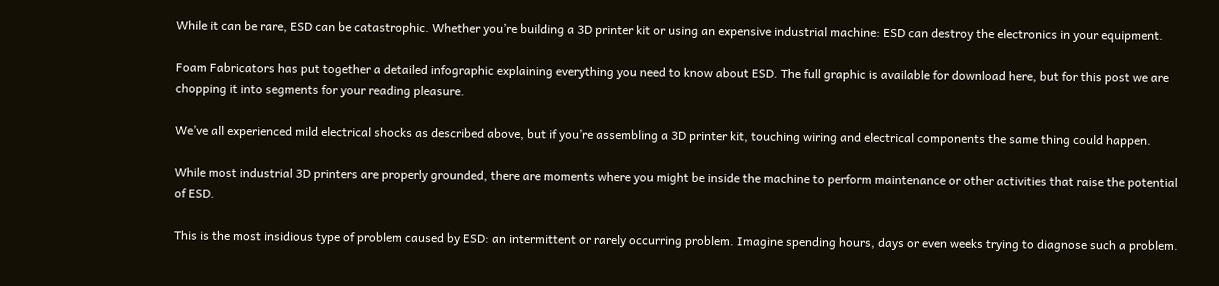While it can be rare, ESD can be catastrophic. Whether you’re building a 3D printer kit or using an expensive industrial machine: ESD can destroy the electronics in your equipment.

Foam Fabricators has put together a detailed infographic explaining everything you need to know about ESD. The full graphic is available for download here, but for this post we are chopping it into segments for your reading pleasure.

We’ve all experienced mild electrical shocks as described above, but if you’re assembling a 3D printer kit, touching wiring and electrical components the same thing could happen.

While most industrial 3D printers are properly grounded, there are moments where you might be inside the machine to perform maintenance or other activities that raise the potential of ESD.

This is the most insidious type of problem caused by ESD: an intermittent or rarely occurring problem. Imagine spending hours, days or even weeks trying to diagnose such a problem.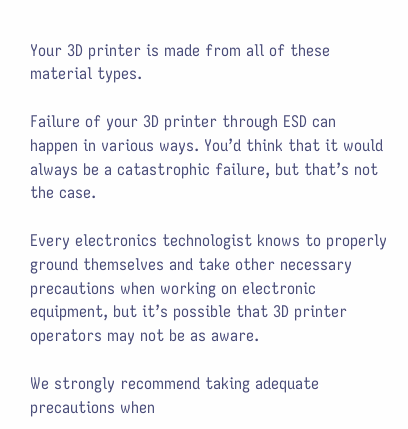Your 3D printer is made from all of these material types.

Failure of your 3D printer through ESD can happen in various ways. You’d think that it would always be a catastrophic failure, but that’s not the case.

Every electronics technologist knows to properly ground themselves and take other necessary precautions when working on electronic equipment, but it’s possible that 3D printer operators may not be as aware.

We strongly recommend taking adequate precautions when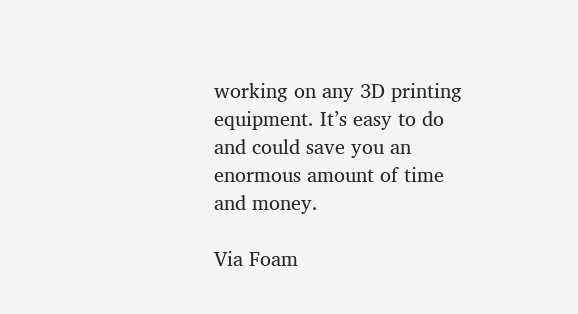working on any 3D printing equipment. It’s easy to do and could save you an enormous amount of time and money.

Via Foam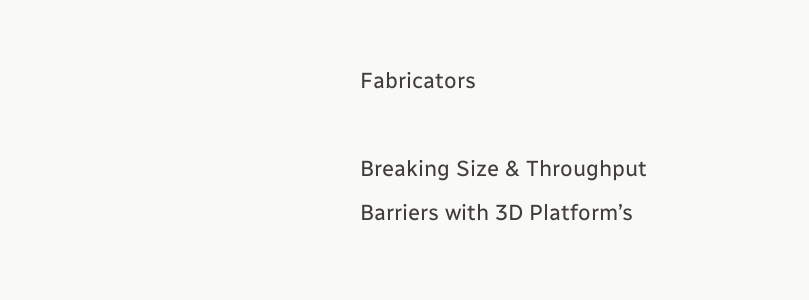Fabricators

Breaking Size & Throughput Barriers with 3D Platform’s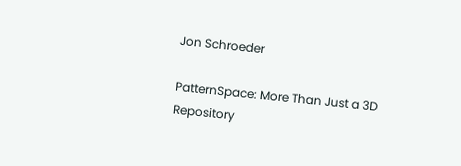Jon Schroeder

PatternSpace: More Than Just a 3D Repository